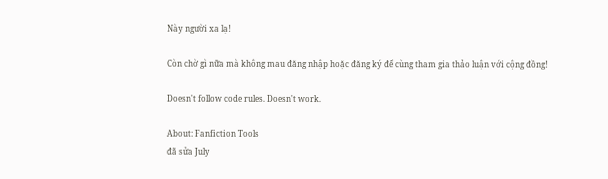Này người xa lạ!

Còn chờ gì nữa mà không mau đăng nhập hoặc đăng ký để cùng tham gia thảo luận với cộng đồng!

Doesn't follow code rules. Doesn't work.

About: Fanfiction Tools
đã sửa July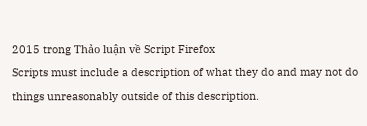2015 trong Thảo luận về Script Firefox
Scripts must include a description of what they do and may not do things unreasonably outside of this description.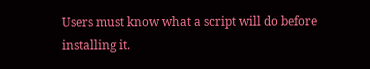Users must know what a script will do before installing it.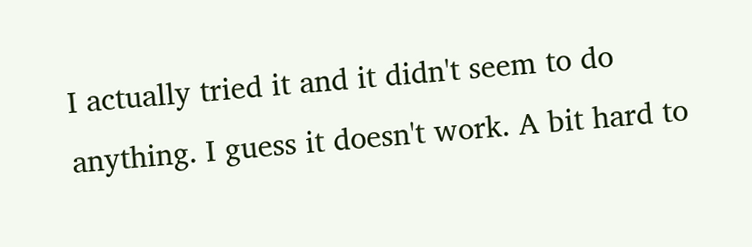I actually tried it and it didn't seem to do anything. I guess it doesn't work. A bit hard to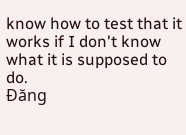know how to test that it works if I don't know what it is supposed to do.
Đăng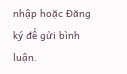nhập hoặc Đăng ký để gửi bình luận.